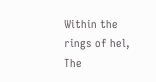Within the rings of hel,
The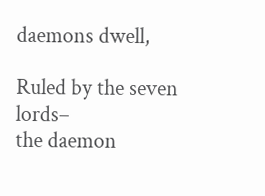daemons dwell,

Ruled by the seven lords–
the daemon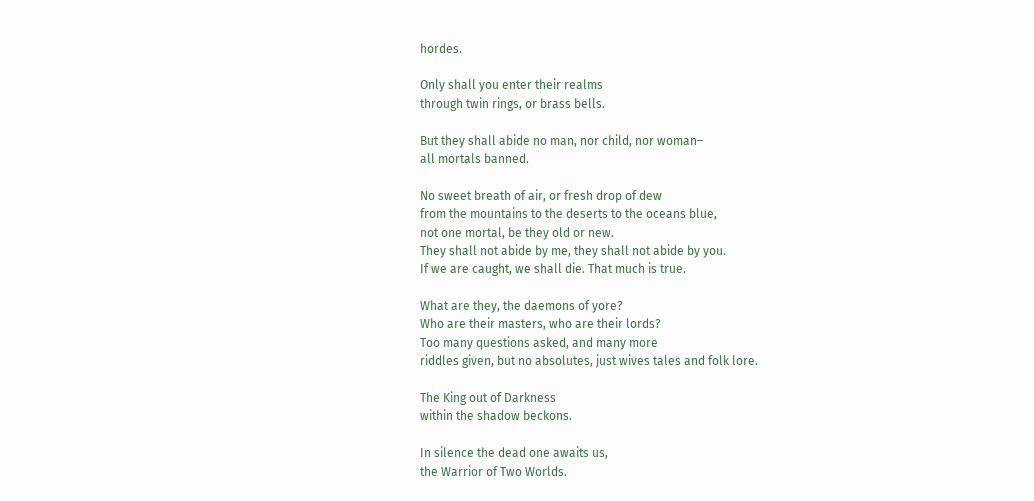hordes.

Only shall you enter their realms
through twin rings, or brass bells.

But they shall abide no man, nor child, nor woman–
all mortals banned.

No sweet breath of air, or fresh drop of dew
from the mountains to the deserts to the oceans blue,
not one mortal, be they old or new.
They shall not abide by me, they shall not abide by you.
If we are caught, we shall die. That much is true.

What are they, the daemons of yore?
Who are their masters, who are their lords?
Too many questions asked, and many more
riddles given, but no absolutes, just wives tales and folk lore.

The King out of Darkness
within the shadow beckons.

In silence the dead one awaits us,
the Warrior of Two Worlds.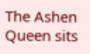The Ashen Queen sits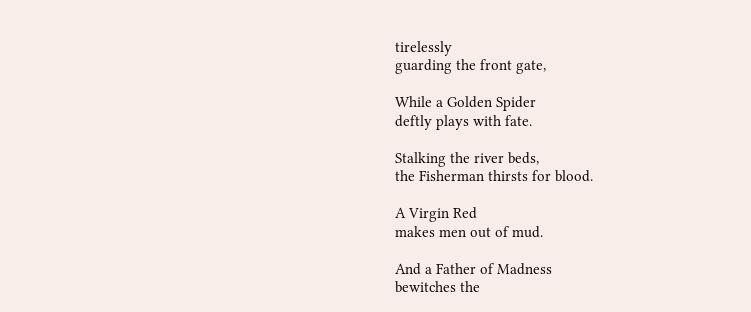tirelessly
guarding the front gate,

While a Golden Spider
deftly plays with fate.

Stalking the river beds,
the Fisherman thirsts for blood.

A Virgin Red
makes men out of mud.

And a Father of Madness
bewitches the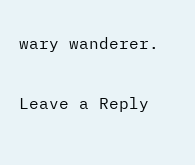wary wanderer.

Leave a Reply